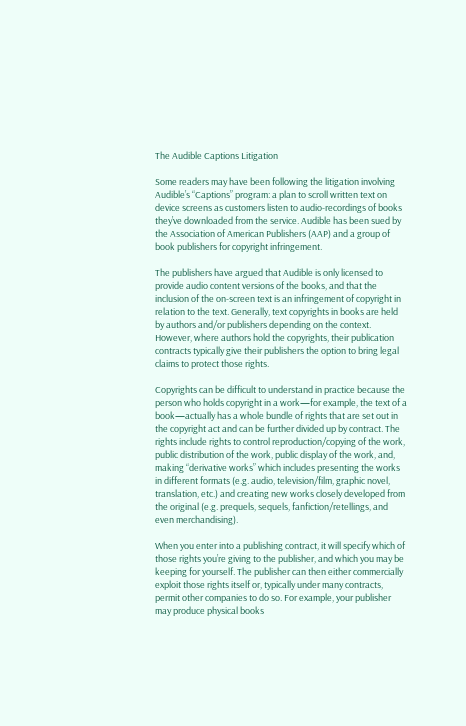The Audible Captions Litigation

Some readers may have been following the litigation involving Audible’s “Captions” program: a plan to scroll written text on device screens as customers listen to audio-recordings of books they’ve downloaded from the service. Audible has been sued by the Association of American Publishers (AAP) and a group of book publishers for copyright infringement.

The publishers have argued that Audible is only licensed to provide audio content versions of the books, and that the inclusion of the on-screen text is an infringement of copyright in relation to the text. Generally, text copyrights in books are held by authors and/or publishers depending on the context. However, where authors hold the copyrights, their publication contracts typically give their publishers the option to bring legal claims to protect those rights.

Copyrights can be difficult to understand in practice because the person who holds copyright in a work—for example, the text of a book—actually has a whole bundle of rights that are set out in the copyright act and can be further divided up by contract. The rights include rights to control reproduction/copying of the work, public distribution of the work, public display of the work, and, making “derivative works” which includes presenting the works in different formats (e.g. audio, television/film, graphic novel, translation, etc.) and creating new works closely developed from the original (e.g. prequels, sequels, fanfiction/retellings, and even merchandising).

When you enter into a publishing contract, it will specify which of those rights you’re giving to the publisher, and which you may be keeping for yourself. The publisher can then either commercially exploit those rights itself or, typically under many contracts, permit other companies to do so. For example, your publisher may produce physical books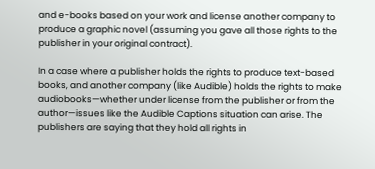and e-books based on your work and license another company to produce a graphic novel (assuming you gave all those rights to the publisher in your original contract).

In a case where a publisher holds the rights to produce text-based books, and another company (like Audible) holds the rights to make audiobooks—whether under license from the publisher or from the author—issues like the Audible Captions situation can arise. The publishers are saying that they hold all rights in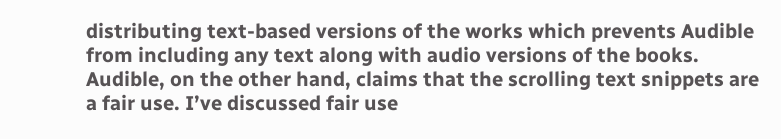distributing text-based versions of the works which prevents Audible from including any text along with audio versions of the books. Audible, on the other hand, claims that the scrolling text snippets are a fair use. I’ve discussed fair use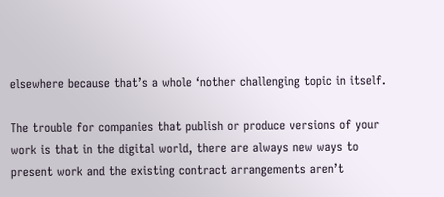elsewhere because that’s a whole ‘nother challenging topic in itself.

The trouble for companies that publish or produce versions of your work is that in the digital world, there are always new ways to present work and the existing contract arrangements aren’t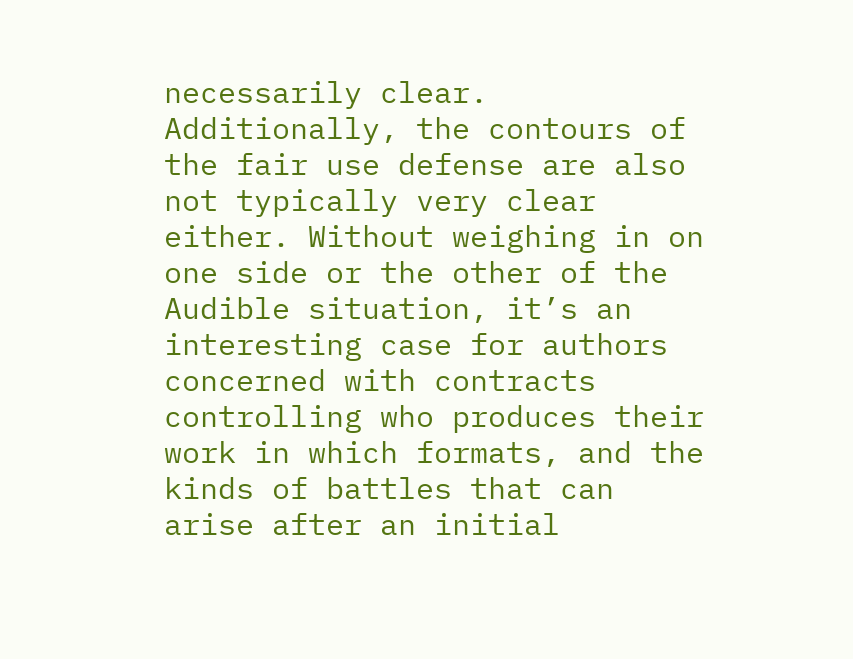necessarily clear. Additionally, the contours of the fair use defense are also not typically very clear either. Without weighing in on one side or the other of the Audible situation, it’s an interesting case for authors concerned with contracts controlling who produces their work in which formats, and the kinds of battles that can arise after an initial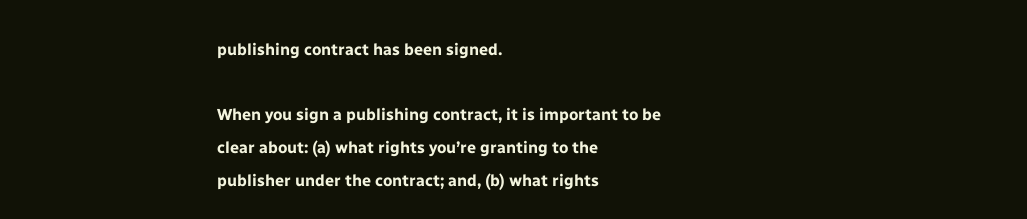publishing contract has been signed.

When you sign a publishing contract, it is important to be clear about: (a) what rights you’re granting to the publisher under the contract; and, (b) what rights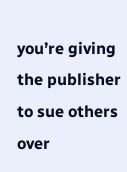you’re giving the publisher to sue others over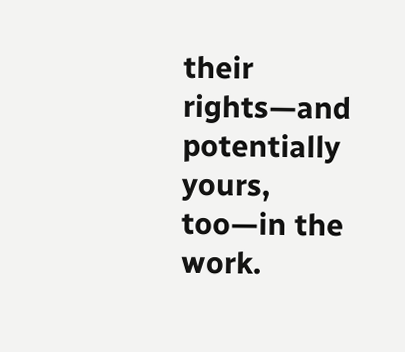their rights—and potentially yours, too—in the work.